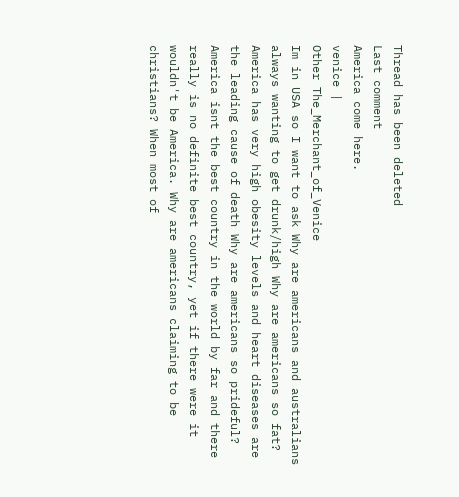Thread has been deleted
Last comment
America come here.
venice |
Other The_Merchant_of_Venice
Im in USA so I want to ask Why are americans and australians always wanting to get drunk/high Why are americans so fat? America has very high obesity levels and heart diseases are the leading cause of death Why are americans so prideful? America isnt the best country in the world by far and there really is no definite best country, yet if there were it wouldn't be America. Why are americans claiming to be christians? When most of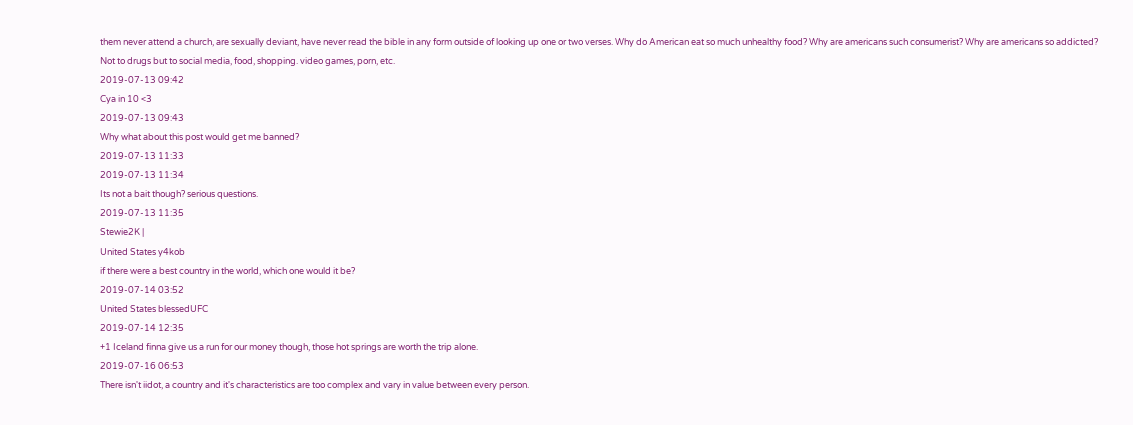them never attend a church, are sexually deviant, have never read the bible in any form outside of looking up one or two verses. Why do American eat so much unhealthy food? Why are americans such consumerist? Why are americans so addicted? Not to drugs but to social media, food, shopping. video games, porn, etc.
2019-07-13 09:42
Cya in 10 <3
2019-07-13 09:43
Why what about this post would get me banned?
2019-07-13 11:33
2019-07-13 11:34
Its not a bait though? serious questions.
2019-07-13 11:35
Stewie2K |
United States y4kob
if there were a best country in the world, which one would it be?
2019-07-14 03:52
United States blessedUFC
2019-07-14 12:35
+1 Iceland finna give us a run for our money though, those hot springs are worth the trip alone.
2019-07-16 06:53
There isn't iidot, a country and it's characteristics are too complex and vary in value between every person.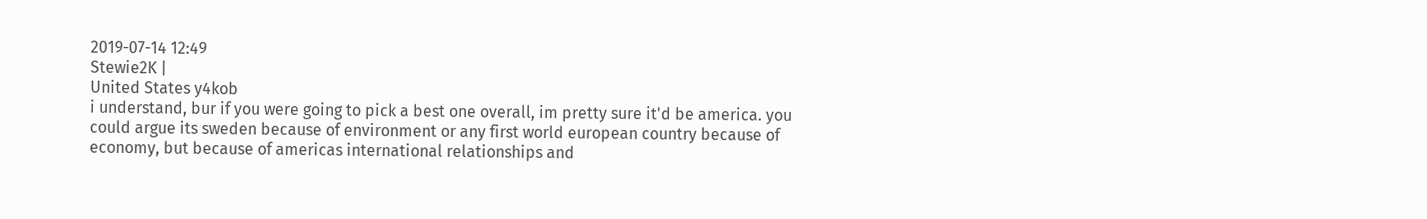2019-07-14 12:49
Stewie2K |
United States y4kob
i understand, bur if you were going to pick a best one overall, im pretty sure it'd be america. you could argue its sweden because of environment or any first world european country because of economy, but because of americas international relationships and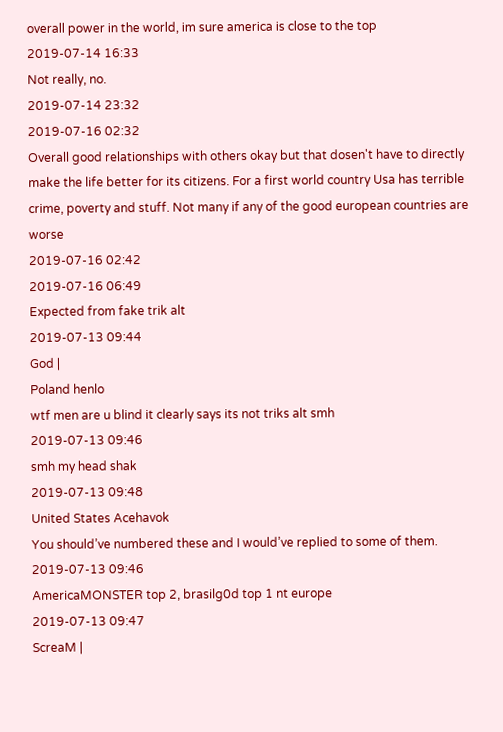overall power in the world, im sure america is close to the top
2019-07-14 16:33
Not really, no.
2019-07-14 23:32
2019-07-16 02:32
Overall good relationships with others okay but that dosen't have to directly make the life better for its citizens. For a first world country Usa has terrible crime, poverty and stuff. Not many if any of the good european countries are worse
2019-07-16 02:42
2019-07-16 06:49
Expected from fake trik alt
2019-07-13 09:44
God |
Poland henlo
wtf men are u blind it clearly says its not triks alt smh
2019-07-13 09:46
smh my head shak
2019-07-13 09:48
United States Acehavok
You should’ve numbered these and I would’ve replied to some of them.
2019-07-13 09:46
AmericaMONSTER top 2, brasilg0d top 1 nt europe
2019-07-13 09:47
ScreaM |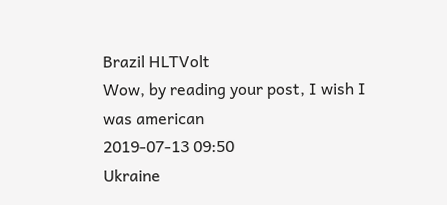Brazil HLTVolt
Wow, by reading your post, I wish I was american
2019-07-13 09:50
Ukraine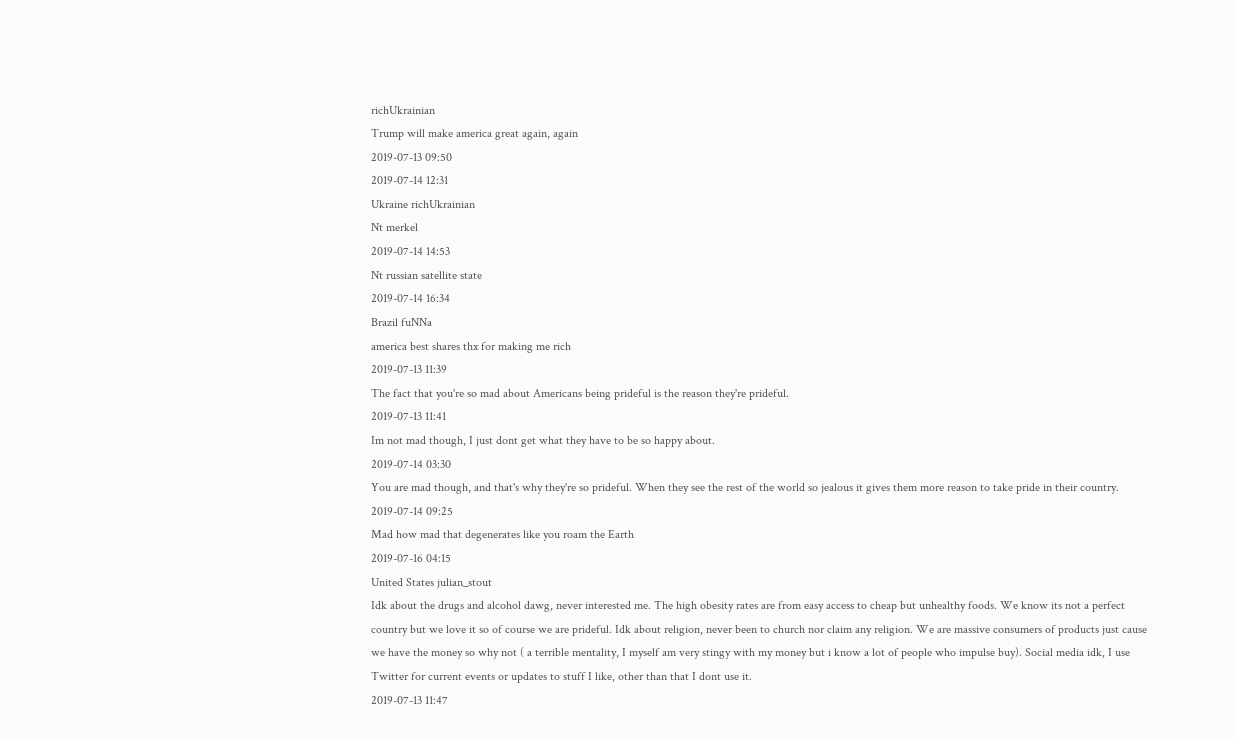richUkrainian
Trump will make america great again, again
2019-07-13 09:50
2019-07-14 12:31
Ukraine richUkrainian
Nt merkel
2019-07-14 14:53
Nt russian satellite state
2019-07-14 16:34
Brazil fuNNa
america best shares thx for making me rich
2019-07-13 11:39
The fact that you're so mad about Americans being prideful is the reason they're prideful.
2019-07-13 11:41
Im not mad though, I just dont get what they have to be so happy about.
2019-07-14 03:30
You are mad though, and that's why they're so prideful. When they see the rest of the world so jealous it gives them more reason to take pride in their country.
2019-07-14 09:25
Mad how mad that degenerates like you roam the Earth
2019-07-16 04:15
United States julian_stout
Idk about the drugs and alcohol dawg, never interested me. The high obesity rates are from easy access to cheap but unhealthy foods. We know its not a perfect country but we love it so of course we are prideful. Idk about religion, never been to church nor claim any religion. We are massive consumers of products just cause we have the money so why not ( a terrible mentality, I myself am very stingy with my money but i know a lot of people who impulse buy). Social media idk, I use Twitter for current events or updates to stuff I like, other than that I dont use it.
2019-07-13 11:47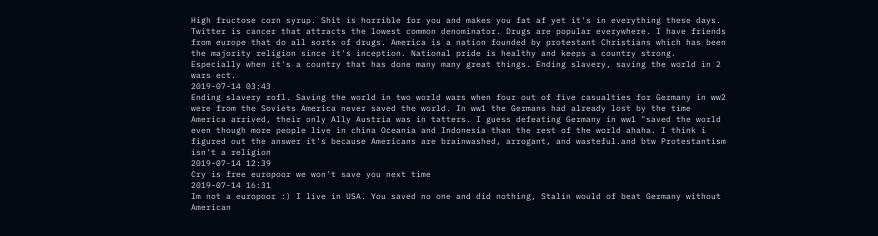High fructose corn syrup. Shit is horrible for you and makes you fat af yet it's in everything these days. Twitter is cancer that attracts the lowest common denominator. Drugs are popular everywhere. I have friends from europe that do all sorts of drugs. America is a nation founded by protestant Christians which has been the majority religion since it's inception. National pride is healthy and keeps a country strong. Especially when it's a country that has done many many great things. Ending slavery, saving the world in 2 wars ect.
2019-07-14 03:43
Ending slavery rofl. Saving the world in two world wars when four out of five casualties for Germany in ww2 were from the Soviets America never saved the world. In ww1 the Germans had already lost by the time America arrived, their only Ally Austria was in tatters. I guess defeating Germany in ww1 "saved the world even though more people live in china Oceania and Indonesia than the rest of the world ahaha. I think i figured out the answer it's because Americans are brainwashed, arrogant, and wasteful.and btw Protestantism isn't a religion
2019-07-14 12:39
Cry is free europoor we won't save you next time
2019-07-14 16:31
Im not a europoor :) I live in USA. You saved no one and did nothing, Stalin would of beat Germany without American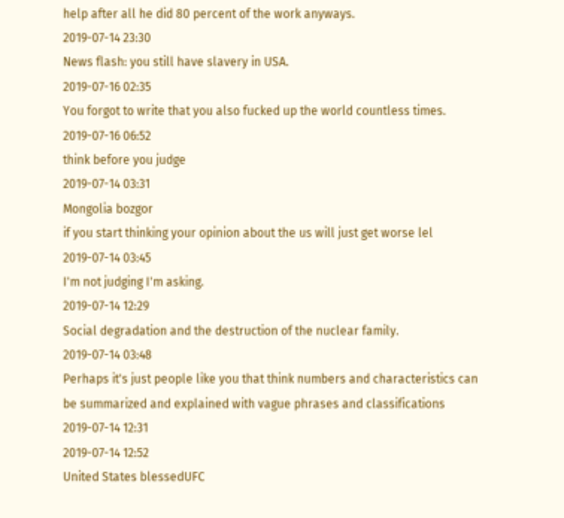help after all he did 80 percent of the work anyways.
2019-07-14 23:30
News flash: you still have slavery in USA.
2019-07-16 02:35
You forgot to write that you also fucked up the world countless times.
2019-07-16 06:52
think before you judge
2019-07-14 03:31
Mongolia bozgor
if you start thinking your opinion about the us will just get worse lel
2019-07-14 03:45
I'm not judging I'm asking.
2019-07-14 12:29
Social degradation and the destruction of the nuclear family.
2019-07-14 03:48
Perhaps it's just people like you that think numbers and characteristics can be summarized and explained with vague phrases and classifications
2019-07-14 12:31
2019-07-14 12:52
United States blessedUFC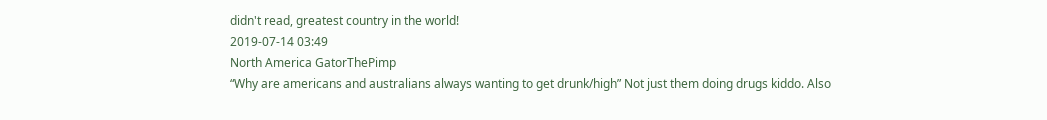didn't read, greatest country in the world!
2019-07-14 03:49
North America GatorThePimp
“Why are americans and australians always wanting to get drunk/high” Not just them doing drugs kiddo. Also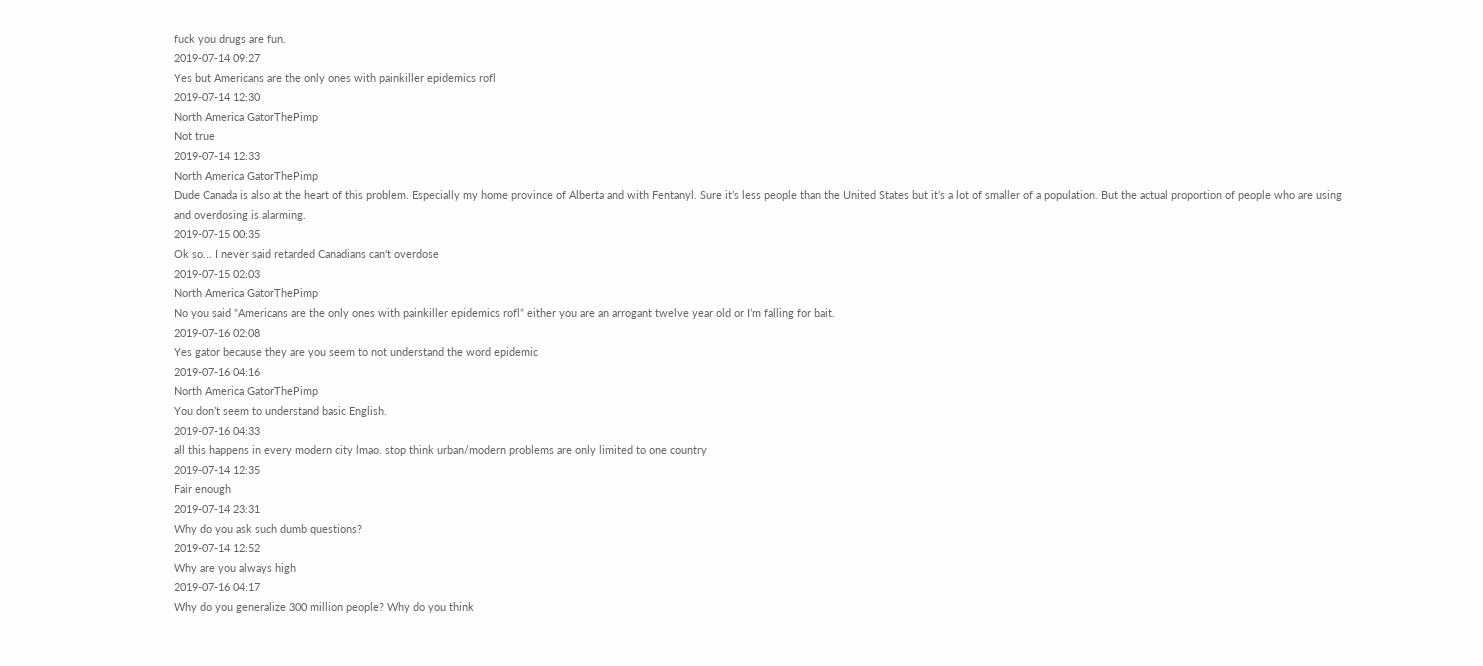fuck you drugs are fun.
2019-07-14 09:27
Yes but Americans are the only ones with painkiller epidemics rofl
2019-07-14 12:30
North America GatorThePimp
Not true
2019-07-14 12:33
North America GatorThePimp
Dude Canada is also at the heart of this problem. Especially my home province of Alberta and with Fentanyl. Sure it’s less people than the United States but it’s a lot of smaller of a population. But the actual proportion of people who are using and overdosing is alarming.
2019-07-15 00:35
Ok so... I never said retarded Canadians can't overdose
2019-07-15 02:03
North America GatorThePimp
No you said “Americans are the only ones with painkiller epidemics rofl” either you are an arrogant twelve year old or I’m falling for bait.
2019-07-16 02:08
Yes gator because they are you seem to not understand the word epidemic
2019-07-16 04:16
North America GatorThePimp
You don’t seem to understand basic English.
2019-07-16 04:33
all this happens in every modern city lmao. stop think urban/modern problems are only limited to one country
2019-07-14 12:35
Fair enough
2019-07-14 23:31
Why do you ask such dumb questions?
2019-07-14 12:52
Why are you always high
2019-07-16 04:17
Why do you generalize 300 million people? Why do you think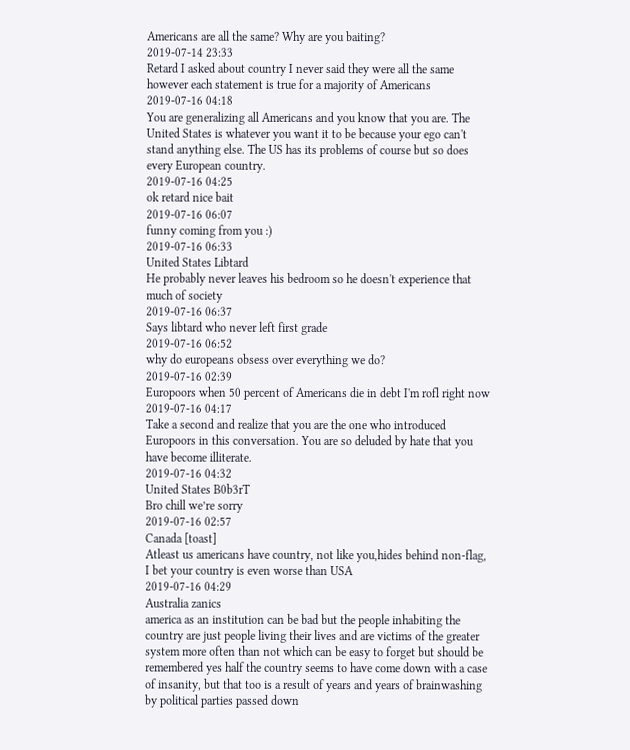Americans are all the same? Why are you baiting?
2019-07-14 23:33
Retard I asked about country I never said they were all the same however each statement is true for a majority of Americans
2019-07-16 04:18
You are generalizing all Americans and you know that you are. The United States is whatever you want it to be because your ego can't stand anything else. The US has its problems of course but so does every European country.
2019-07-16 04:25
ok retard nice bait
2019-07-16 06:07
funny coming from you :)
2019-07-16 06:33
United States Libtard
He probably never leaves his bedroom so he doesn't experience that much of society
2019-07-16 06:37
Says libtard who never left first grade
2019-07-16 06:52
why do europeans obsess over everything we do?
2019-07-16 02:39
Europoors when 50 percent of Americans die in debt I'm rofl right now
2019-07-16 04:17
Take a second and realize that you are the one who introduced Europoors in this conversation. You are so deluded by hate that you have become illiterate.
2019-07-16 04:32
United States B0b3rT
Bro chill we’re sorry
2019-07-16 02:57
Canada [toast]
Atleast us americans have country, not like you,hides behind non-flag, I bet your country is even worse than USA
2019-07-16 04:29
Australia zanics
america as an institution can be bad but the people inhabiting the country are just people living their lives and are victims of the greater system more often than not which can be easy to forget but should be remembered yes half the country seems to have come down with a case of insanity, but that too is a result of years and years of brainwashing by political parties passed down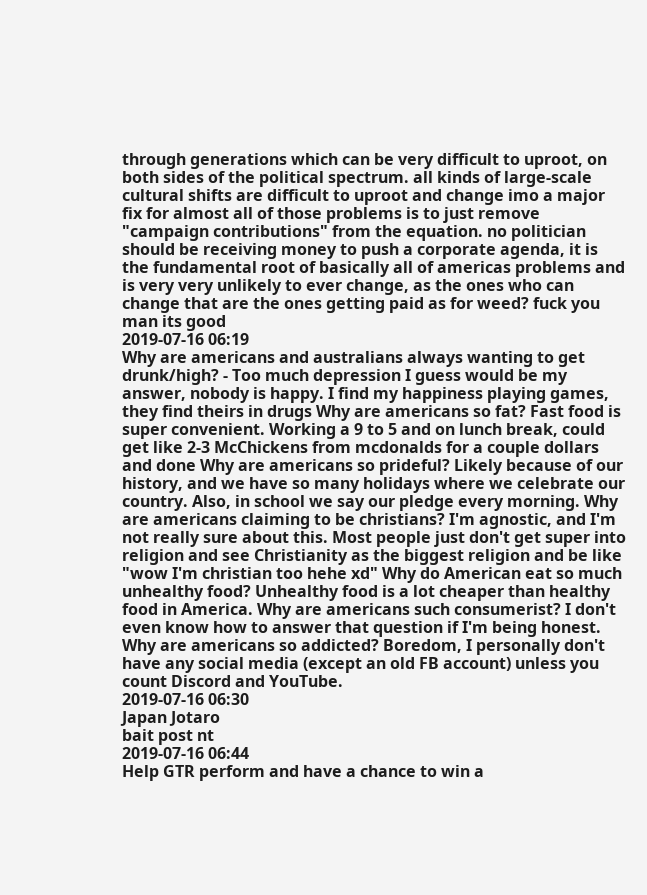through generations which can be very difficult to uproot, on both sides of the political spectrum. all kinds of large-scale cultural shifts are difficult to uproot and change imo a major fix for almost all of those problems is to just remove "campaign contributions" from the equation. no politician should be receiving money to push a corporate agenda, it is the fundamental root of basically all of americas problems and is very very unlikely to ever change, as the ones who can change that are the ones getting paid as for weed? fuck you man its good
2019-07-16 06:19
Why are americans and australians always wanting to get drunk/high? - Too much depression I guess would be my answer, nobody is happy. I find my happiness playing games, they find theirs in drugs Why are americans so fat? Fast food is super convenient. Working a 9 to 5 and on lunch break, could get like 2-3 McChickens from mcdonalds for a couple dollars and done Why are americans so prideful? Likely because of our history, and we have so many holidays where we celebrate our country. Also, in school we say our pledge every morning. Why are americans claiming to be christians? I'm agnostic, and I'm not really sure about this. Most people just don't get super into religion and see Christianity as the biggest religion and be like "wow I'm christian too hehe xd" Why do American eat so much unhealthy food? Unhealthy food is a lot cheaper than healthy food in America. Why are americans such consumerist? I don't even know how to answer that question if I'm being honest. Why are americans so addicted? Boredom, I personally don't have any social media (except an old FB account) unless you count Discord and YouTube.
2019-07-16 06:30
Japan Jotaro
bait post nt
2019-07-16 06:44
Help GTR perform and have a chance to win a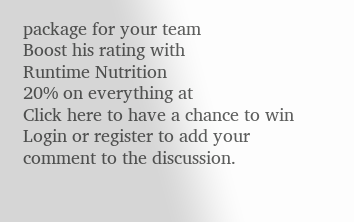package for your team
Boost his rating with
Runtime Nutrition
20% on everything at
Click here to have a chance to win
Login or register to add your comment to the discussion.